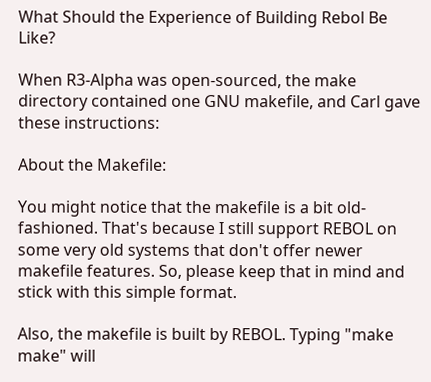What Should the Experience of Building Rebol Be Like?

When R3-Alpha was open-sourced, the make directory contained one GNU makefile, and Carl gave these instructions:

About the Makefile:

You might notice that the makefile is a bit old-fashioned. That's because I still support REBOL on some very old systems that don't offer newer makefile features. So, please keep that in mind and stick with this simple format.

Also, the makefile is built by REBOL. Typing "make make" will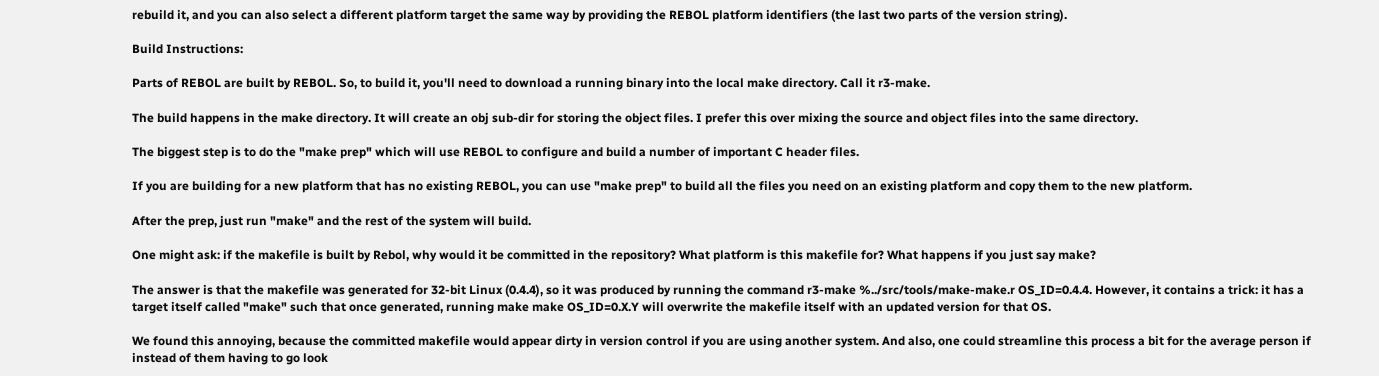rebuild it, and you can also select a different platform target the same way by providing the REBOL platform identifiers (the last two parts of the version string).

Build Instructions:

Parts of REBOL are built by REBOL. So, to build it, you'll need to download a running binary into the local make directory. Call it r3-make.

The build happens in the make directory. It will create an obj sub-dir for storing the object files. I prefer this over mixing the source and object files into the same directory.

The biggest step is to do the "make prep" which will use REBOL to configure and build a number of important C header files.

If you are building for a new platform that has no existing REBOL, you can use "make prep" to build all the files you need on an existing platform and copy them to the new platform.

After the prep, just run "make" and the rest of the system will build.

One might ask: if the makefile is built by Rebol, why would it be committed in the repository? What platform is this makefile for? What happens if you just say make?

The answer is that the makefile was generated for 32-bit Linux (0.4.4), so it was produced by running the command r3-make %../src/tools/make-make.r OS_ID=0.4.4. However, it contains a trick: it has a target itself called "make" such that once generated, running make make OS_ID=0.X.Y will overwrite the makefile itself with an updated version for that OS.

We found this annoying, because the committed makefile would appear dirty in version control if you are using another system. And also, one could streamline this process a bit for the average person if instead of them having to go look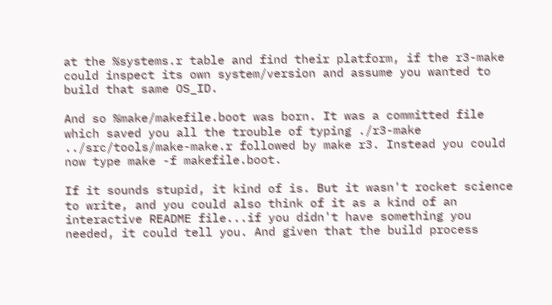at the %systems.r table and find their platform, if the r3-make could inspect its own system/version and assume you wanted to build that same OS_ID.

And so %make/makefile.boot was born. It was a committed file which saved you all the trouble of typing ./r3-make ../src/tools/make-make.r followed by make r3. Instead you could now type make -f makefile.boot.

If it sounds stupid, it kind of is. But it wasn't rocket science to write, and you could also think of it as a kind of an interactive README file...if you didn't have something you needed, it could tell you. And given that the build process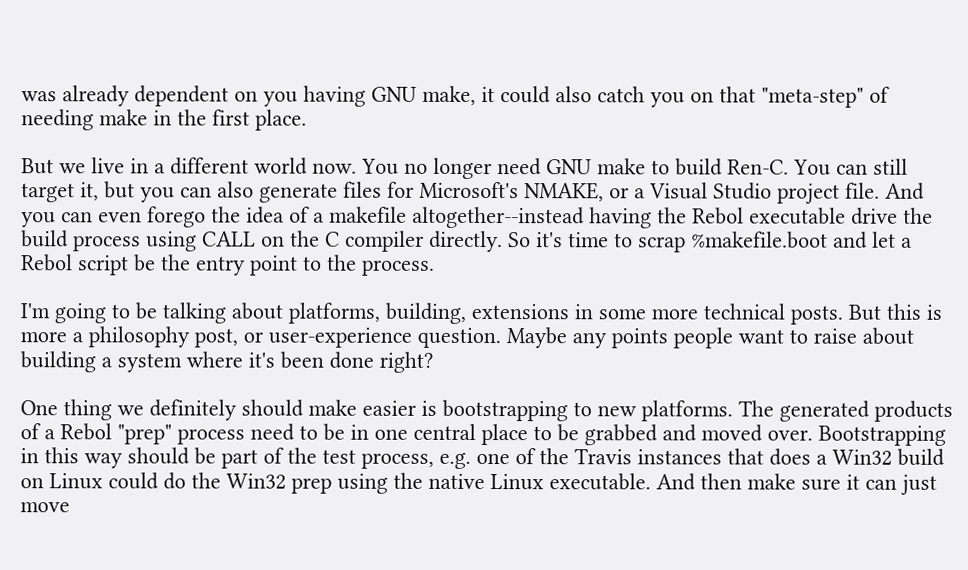was already dependent on you having GNU make, it could also catch you on that "meta-step" of needing make in the first place.

But we live in a different world now. You no longer need GNU make to build Ren-C. You can still target it, but you can also generate files for Microsoft's NMAKE, or a Visual Studio project file. And you can even forego the idea of a makefile altogether--instead having the Rebol executable drive the build process using CALL on the C compiler directly. So it's time to scrap %makefile.boot and let a Rebol script be the entry point to the process.

I'm going to be talking about platforms, building, extensions in some more technical posts. But this is more a philosophy post, or user-experience question. Maybe any points people want to raise about building a system where it's been done right?

One thing we definitely should make easier is bootstrapping to new platforms. The generated products of a Rebol "prep" process need to be in one central place to be grabbed and moved over. Bootstrapping in this way should be part of the test process, e.g. one of the Travis instances that does a Win32 build on Linux could do the Win32 prep using the native Linux executable. And then make sure it can just move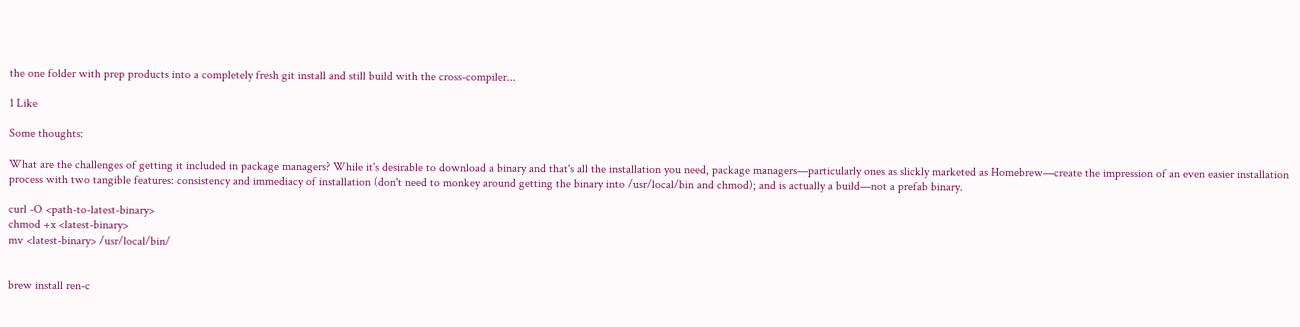the one folder with prep products into a completely fresh git install and still build with the cross-compiler...

1 Like

Some thoughts:

What are the challenges of getting it included in package managers? While it's desirable to download a binary and that's all the installation you need, package managers—particularly ones as slickly marketed as Homebrew—create the impression of an even easier installation process with two tangible features: consistency and immediacy of installation (don't need to monkey around getting the binary into /usr/local/bin and chmod); and is actually a build—not a prefab binary.

curl -O <path-to-latest-binary>
chmod +x <latest-binary>
mv <latest-binary> /usr/local/bin/


brew install ren-c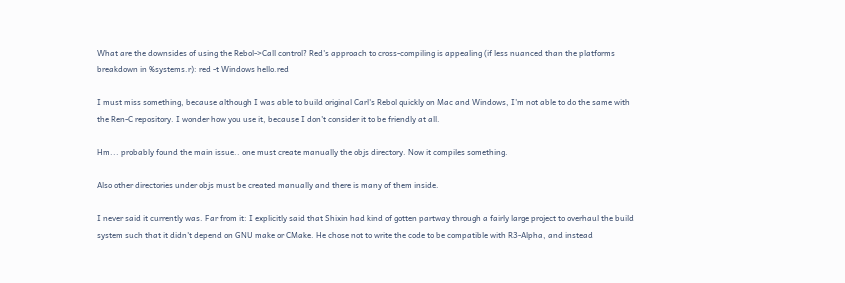What are the downsides of using the Rebol->Call control? Red's approach to cross-compiling is appealing (if less nuanced than the platforms breakdown in %systems.r): red -t Windows hello.red

I must miss something, because although I was able to build original Carl's Rebol quickly on Mac and Windows, I'm not able to do the same with the Ren-C repository. I wonder how you use it, because I don't consider it to be friendly at all.

Hm... probably found the main issue.. one must create manually the objs directory. Now it compiles something.

Also other directories under objs must be created manually and there is many of them inside.

I never said it currently was. Far from it: I explicitly said that Shixin had kind of gotten partway through a fairly large project to overhaul the build system such that it didn't depend on GNU make or CMake. He chose not to write the code to be compatible with R3-Alpha, and instead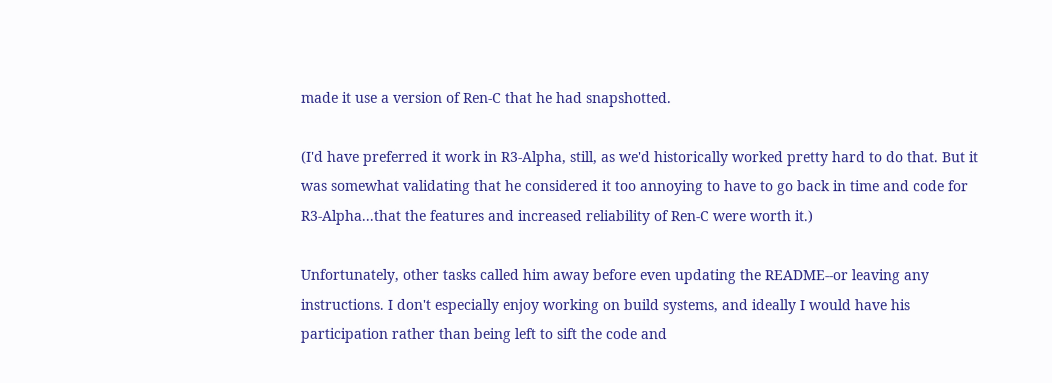made it use a version of Ren-C that he had snapshotted.

(I'd have preferred it work in R3-Alpha, still, as we'd historically worked pretty hard to do that. But it was somewhat validating that he considered it too annoying to have to go back in time and code for R3-Alpha...that the features and increased reliability of Ren-C were worth it.)

Unfortunately, other tasks called him away before even updating the README--or leaving any instructions. I don't especially enjoy working on build systems, and ideally I would have his participation rather than being left to sift the code and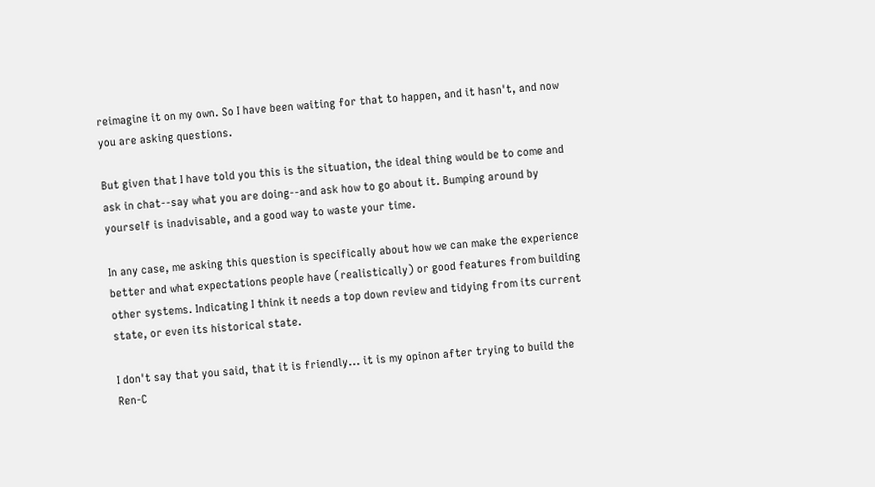reimagine it on my own. So I have been waiting for that to happen, and it hasn't, and now you are asking questions.

But given that I have told you this is the situation, the ideal thing would be to come and ask in chat--say what you are doing--and ask how to go about it. Bumping around by yourself is inadvisable, and a good way to waste your time.

In any case, me asking this question is specifically about how we can make the experience better and what expectations people have (realistically) or good features from building other systems. Indicating I think it needs a top down review and tidying from its current state, or even its historical state.

I don't say that you said, that it is friendly... it is my opinon after trying to build the Ren-C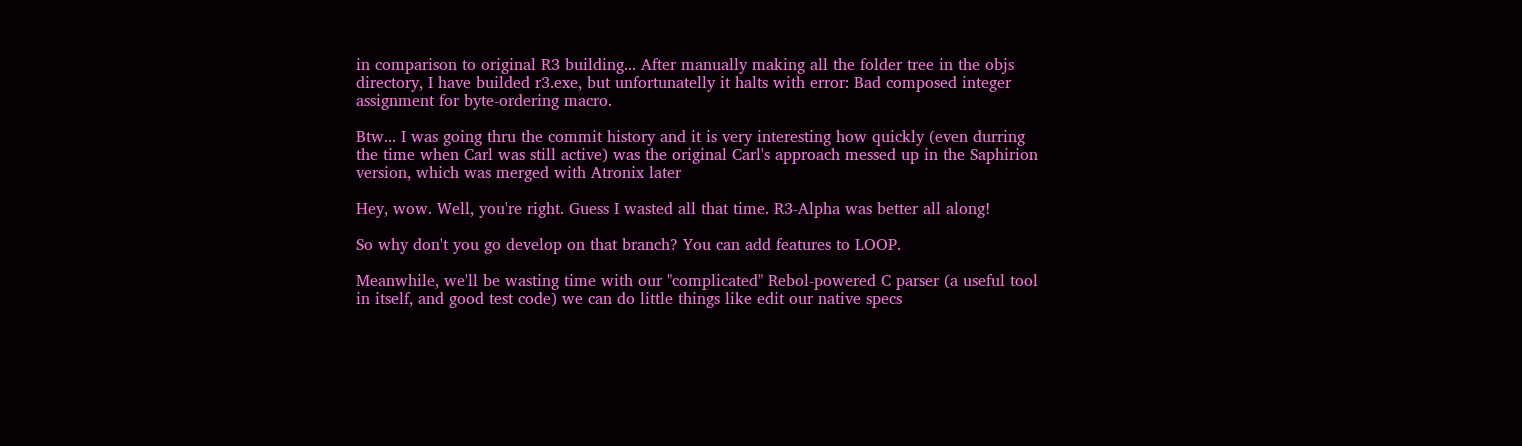in comparison to original R3 building... After manually making all the folder tree in the objs directory, I have builded r3.exe, but unfortunatelly it halts with error: Bad composed integer assignment for byte-ordering macro.

Btw... I was going thru the commit history and it is very interesting how quickly (even durring the time when Carl was still active) was the original Carl's approach messed up in the Saphirion version, which was merged with Atronix later

Hey, wow. Well, you're right. Guess I wasted all that time. R3-Alpha was better all along!

So why don't you go develop on that branch? You can add features to LOOP.

Meanwhile, we'll be wasting time with our "complicated" Rebol-powered C parser (a useful tool in itself, and good test code) we can do little things like edit our native specs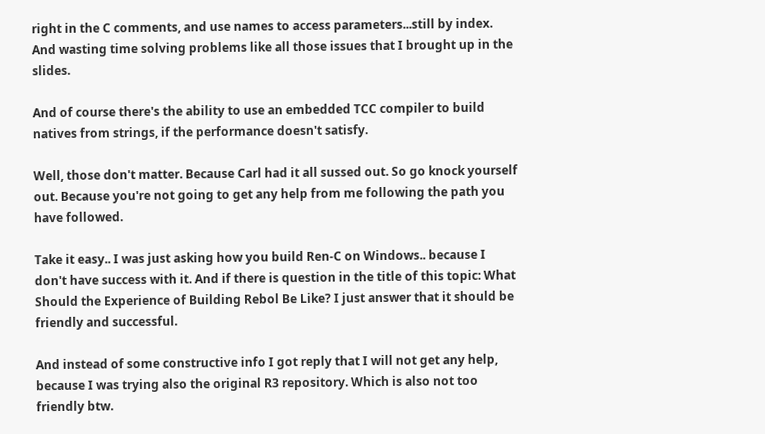right in the C comments, and use names to access parameters...still by index. And wasting time solving problems like all those issues that I brought up in the slides.

And of course there's the ability to use an embedded TCC compiler to build natives from strings, if the performance doesn't satisfy.

Well, those don't matter. Because Carl had it all sussed out. So go knock yourself out. Because you're not going to get any help from me following the path you have followed.

Take it easy.. I was just asking how you build Ren-C on Windows.. because I don't have success with it. And if there is question in the title of this topic: What Should the Experience of Building Rebol Be Like? I just answer that it should be friendly and successful.

And instead of some constructive info I got reply that I will not get any help, because I was trying also the original R3 repository. Which is also not too friendly btw.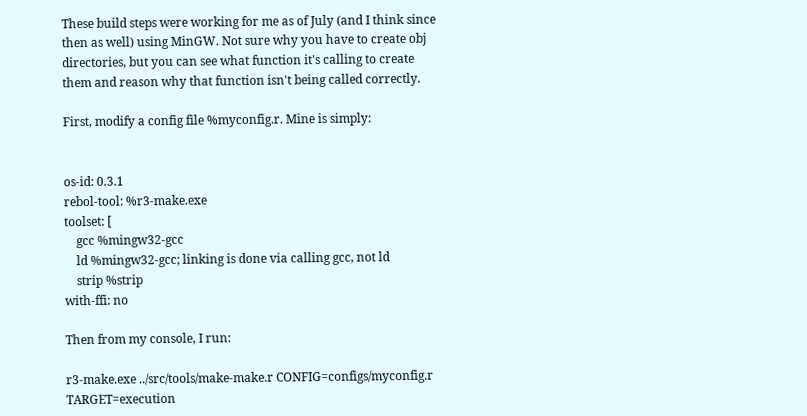These build steps were working for me as of July (and I think since then as well) using MinGW. Not sure why you have to create obj directories, but you can see what function it's calling to create them and reason why that function isn't being called correctly.

First, modify a config file %myconfig.r. Mine is simply:


os-id: 0.3.1
rebol-tool: %r3-make.exe
toolset: [
    gcc %mingw32-gcc
    ld %mingw32-gcc; linking is done via calling gcc, not ld
    strip %strip
with-ffi: no

Then from my console, I run:

r3-make.exe ../src/tools/make-make.r CONFIG=configs/myconfig.r TARGET=execution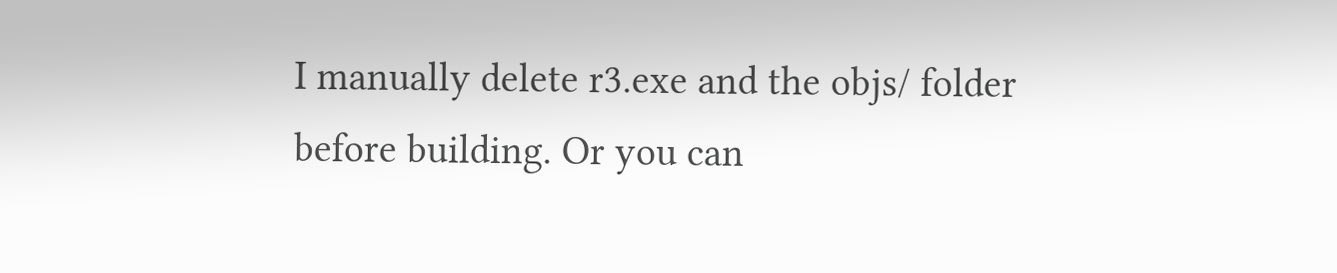I manually delete r3.exe and the objs/ folder before building. Or you can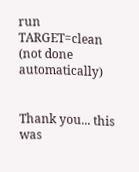run TARGET=clean (not done automatically)


Thank you... this was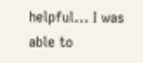helpful... I was able to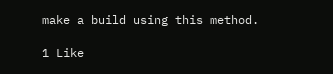make a build using this method.

1 Like